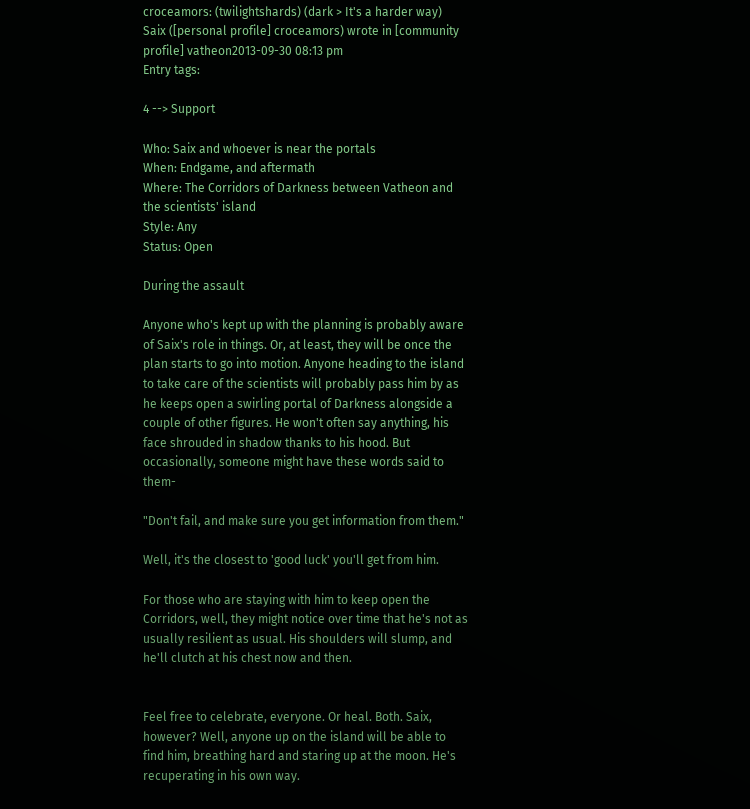croceamors: (twilightshards) (dark > It's a harder way)
Saix ([personal profile] croceamors) wrote in [community profile] vatheon2013-09-30 08:13 pm
Entry tags:

4 --> Support

Who: Saix and whoever is near the portals
When: Endgame, and aftermath
Where: The Corridors of Darkness between Vatheon and the scientists' island
Style: Any
Status: Open

During the assault

Anyone who's kept up with the planning is probably aware of Saix's role in things. Or, at least, they will be once the plan starts to go into motion. Anyone heading to the island to take care of the scientists will probably pass him by as he keeps open a swirling portal of Darkness alongside a couple of other figures. He won't often say anything, his face shrouded in shadow thanks to his hood. But occasionally, someone might have these words said to them-

"Don't fail, and make sure you get information from them."

Well, it's the closest to 'good luck' you'll get from him.

For those who are staying with him to keep open the Corridors, well, they might notice over time that he's not as usually resilient as usual. His shoulders will slump, and he'll clutch at his chest now and then.


Feel free to celebrate, everyone. Or heal. Both. Saix, however? Well, anyone up on the island will be able to find him, breathing hard and staring up at the moon. He's recuperating in his own way.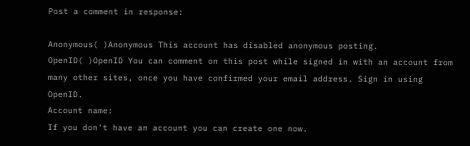Post a comment in response:

Anonymous( )Anonymous This account has disabled anonymous posting.
OpenID( )OpenID You can comment on this post while signed in with an account from many other sites, once you have confirmed your email address. Sign in using OpenID.
Account name:
If you don't have an account you can create one now.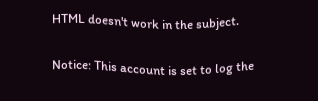HTML doesn't work in the subject.


Notice: This account is set to log the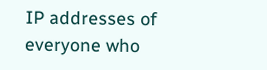IP addresses of everyone who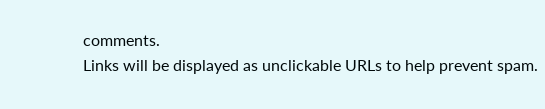comments.
Links will be displayed as unclickable URLs to help prevent spam.